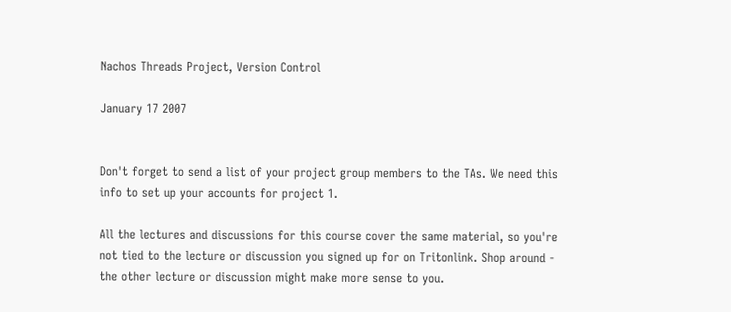Nachos Threads Project, Version Control

January 17 2007


Don't forget to send a list of your project group members to the TAs. We need this info to set up your accounts for project 1.

All the lectures and discussions for this course cover the same material, so you're not tied to the lecture or discussion you signed up for on Tritonlink. Shop around - the other lecture or discussion might make more sense to you.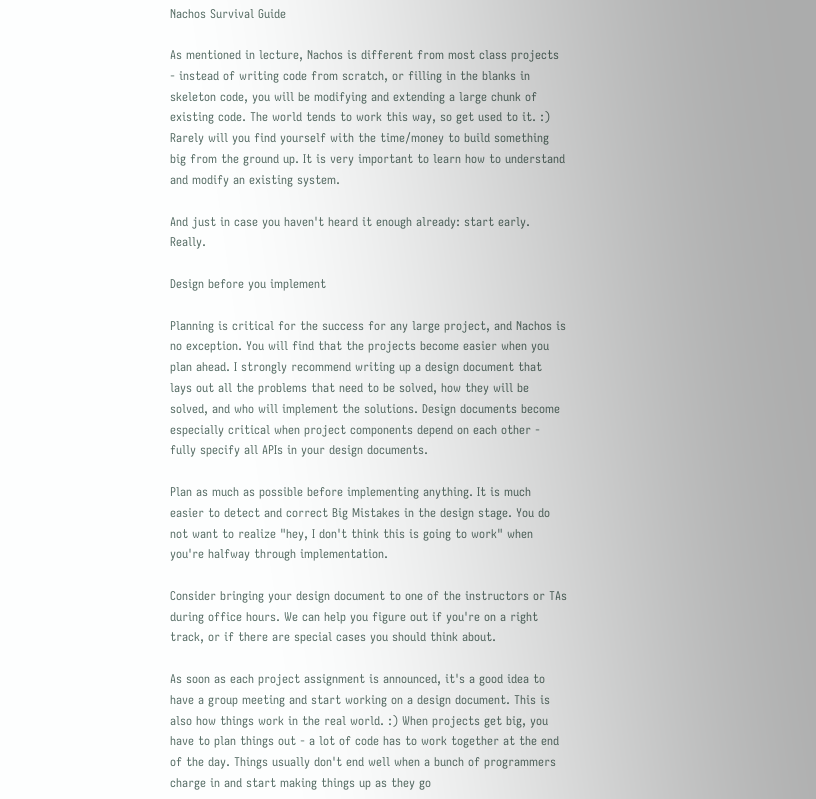Nachos Survival Guide

As mentioned in lecture, Nachos is different from most class projects - instead of writing code from scratch, or filling in the blanks in skeleton code, you will be modifying and extending a large chunk of existing code. The world tends to work this way, so get used to it. :) Rarely will you find yourself with the time/money to build something big from the ground up. It is very important to learn how to understand and modify an existing system.

And just in case you haven't heard it enough already: start early. Really.

Design before you implement

Planning is critical for the success for any large project, and Nachos is no exception. You will find that the projects become easier when you plan ahead. I strongly recommend writing up a design document that lays out all the problems that need to be solved, how they will be solved, and who will implement the solutions. Design documents become especially critical when project components depend on each other - fully specify all APIs in your design documents.

Plan as much as possible before implementing anything. It is much easier to detect and correct Big Mistakes in the design stage. You do not want to realize "hey, I don't think this is going to work" when you're halfway through implementation.

Consider bringing your design document to one of the instructors or TAs during office hours. We can help you figure out if you're on a right track, or if there are special cases you should think about.

As soon as each project assignment is announced, it's a good idea to have a group meeting and start working on a design document. This is also how things work in the real world. :) When projects get big, you have to plan things out - a lot of code has to work together at the end of the day. Things usually don't end well when a bunch of programmers charge in and start making things up as they go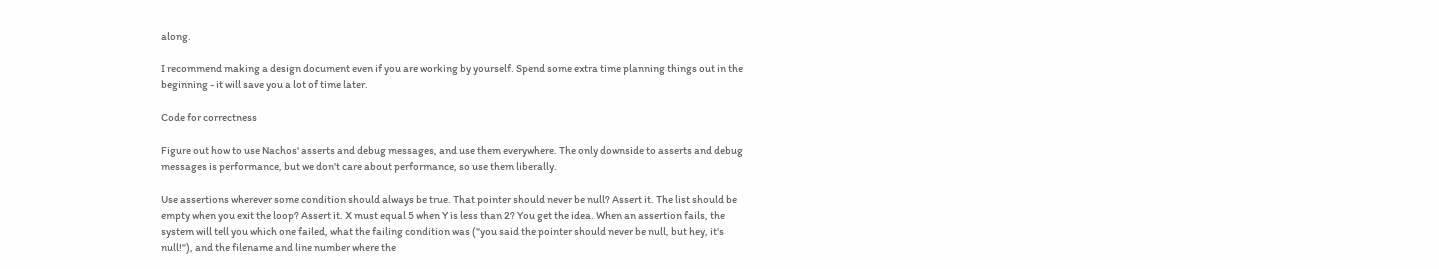along.

I recommend making a design document even if you are working by yourself. Spend some extra time planning things out in the beginning - it will save you a lot of time later.

Code for correctness

Figure out how to use Nachos' asserts and debug messages, and use them everywhere. The only downside to asserts and debug messages is performance, but we don't care about performance, so use them liberally.

Use assertions wherever some condition should always be true. That pointer should never be null? Assert it. The list should be empty when you exit the loop? Assert it. X must equal 5 when Y is less than 2? You get the idea. When an assertion fails, the system will tell you which one failed, what the failing condition was ("you said the pointer should never be null, but hey, it's null!"), and the filename and line number where the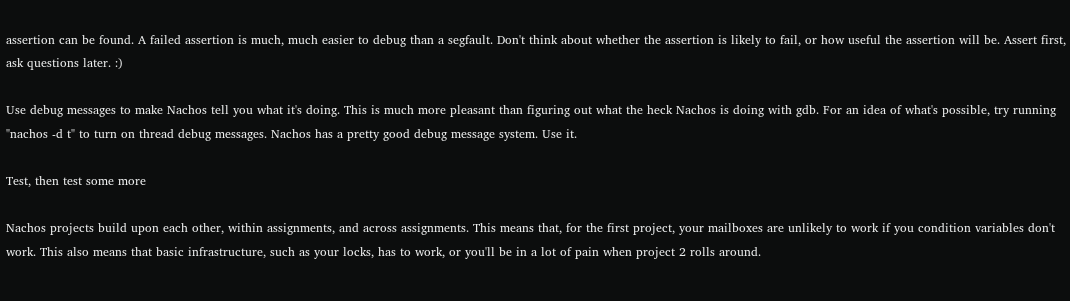assertion can be found. A failed assertion is much, much easier to debug than a segfault. Don't think about whether the assertion is likely to fail, or how useful the assertion will be. Assert first, ask questions later. :)

Use debug messages to make Nachos tell you what it's doing. This is much more pleasant than figuring out what the heck Nachos is doing with gdb. For an idea of what's possible, try running "nachos -d t" to turn on thread debug messages. Nachos has a pretty good debug message system. Use it.

Test, then test some more

Nachos projects build upon each other, within assignments, and across assignments. This means that, for the first project, your mailboxes are unlikely to work if you condition variables don't work. This also means that basic infrastructure, such as your locks, has to work, or you'll be in a lot of pain when project 2 rolls around.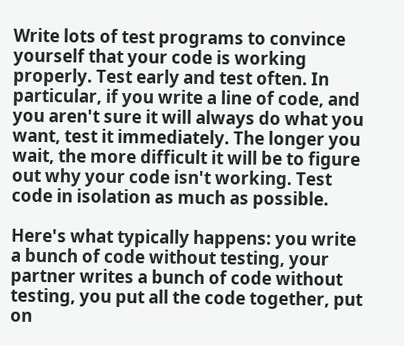Write lots of test programs to convince yourself that your code is working properly. Test early and test often. In particular, if you write a line of code, and you aren't sure it will always do what you want, test it immediately. The longer you wait, the more difficult it will be to figure out why your code isn't working. Test code in isolation as much as possible.

Here's what typically happens: you write a bunch of code without testing, your partner writes a bunch of code without testing, you put all the code together, put on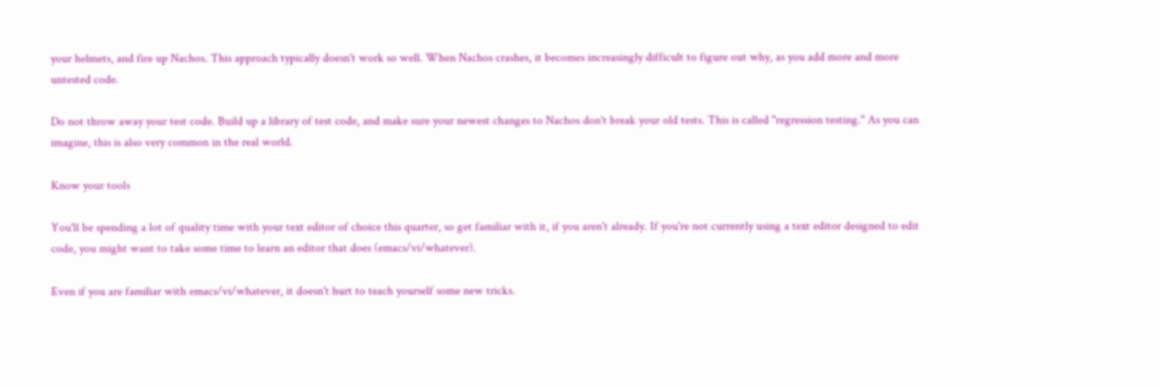your helmets, and fire up Nachos. This approach typically doesn't work so well. When Nachos crashes, it becomes increasingly difficult to figure out why, as you add more and more untested code.

Do not throw away your test code. Build up a library of test code, and make sure your newest changes to Nachos don't break your old tests. This is called "regression testing." As you can imagine, this is also very common in the real world.

Know your tools

You'll be spending a lot of quality time with your text editor of choice this quarter, so get familiar with it, if you aren't already. If you're not currently using a text editor designed to edit code, you might want to take some time to learn an editor that does (emacs/vi/whatever).

Even if you are familiar with emacs/vi/whatever, it doesn't hurt to teach yourself some new tricks.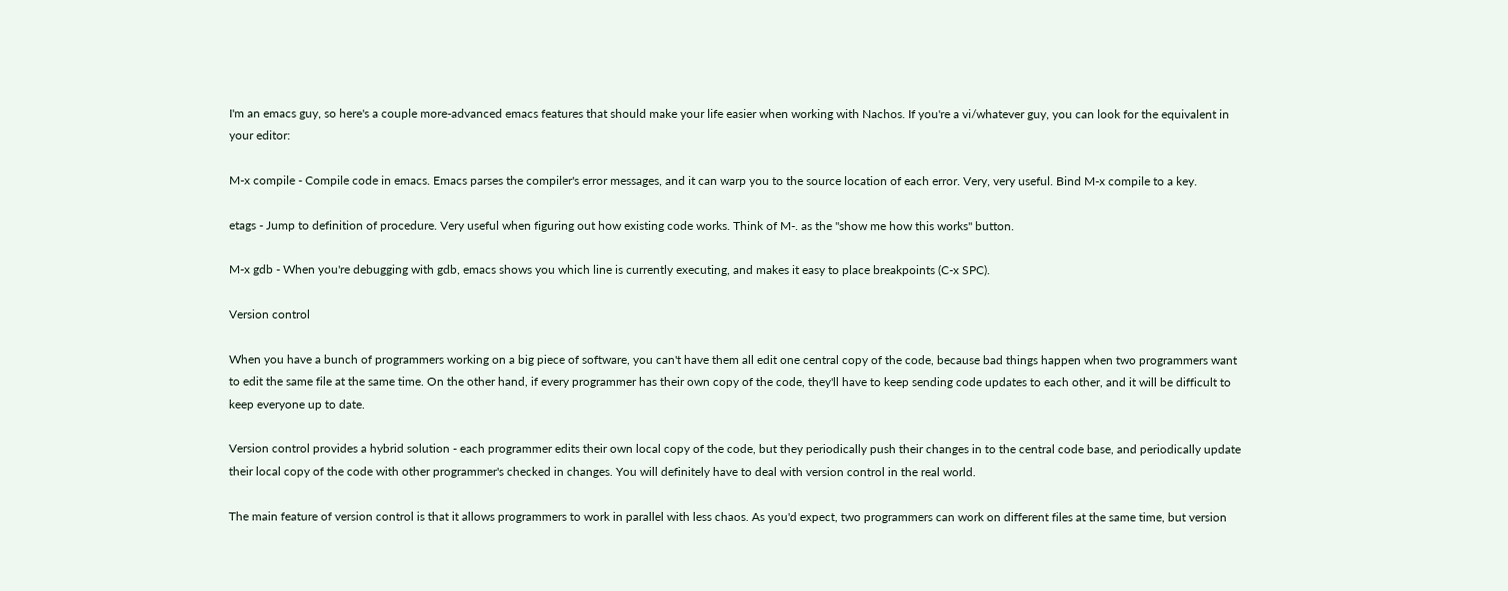I'm an emacs guy, so here's a couple more-advanced emacs features that should make your life easier when working with Nachos. If you're a vi/whatever guy, you can look for the equivalent in your editor:

M-x compile - Compile code in emacs. Emacs parses the compiler's error messages, and it can warp you to the source location of each error. Very, very useful. Bind M-x compile to a key.

etags - Jump to definition of procedure. Very useful when figuring out how existing code works. Think of M-. as the "show me how this works" button.

M-x gdb - When you're debugging with gdb, emacs shows you which line is currently executing, and makes it easy to place breakpoints (C-x SPC).

Version control

When you have a bunch of programmers working on a big piece of software, you can't have them all edit one central copy of the code, because bad things happen when two programmers want to edit the same file at the same time. On the other hand, if every programmer has their own copy of the code, they'll have to keep sending code updates to each other, and it will be difficult to keep everyone up to date.

Version control provides a hybrid solution - each programmer edits their own local copy of the code, but they periodically push their changes in to the central code base, and periodically update their local copy of the code with other programmer's checked in changes. You will definitely have to deal with version control in the real world.

The main feature of version control is that it allows programmers to work in parallel with less chaos. As you'd expect, two programmers can work on different files at the same time, but version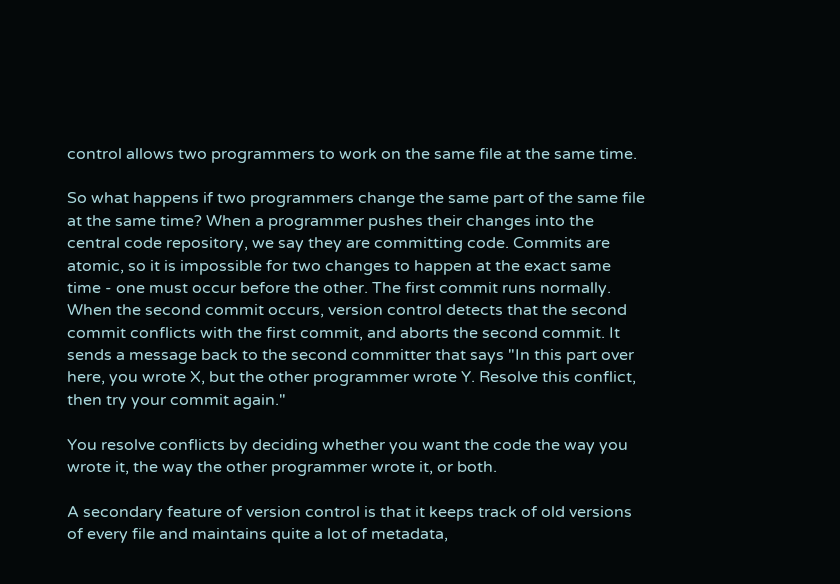control allows two programmers to work on the same file at the same time.

So what happens if two programmers change the same part of the same file at the same time? When a programmer pushes their changes into the central code repository, we say they are committing code. Commits are atomic, so it is impossible for two changes to happen at the exact same time - one must occur before the other. The first commit runs normally. When the second commit occurs, version control detects that the second commit conflicts with the first commit, and aborts the second commit. It sends a message back to the second committer that says "In this part over here, you wrote X, but the other programmer wrote Y. Resolve this conflict, then try your commit again."

You resolve conflicts by deciding whether you want the code the way you wrote it, the way the other programmer wrote it, or both.

A secondary feature of version control is that it keeps track of old versions of every file and maintains quite a lot of metadata,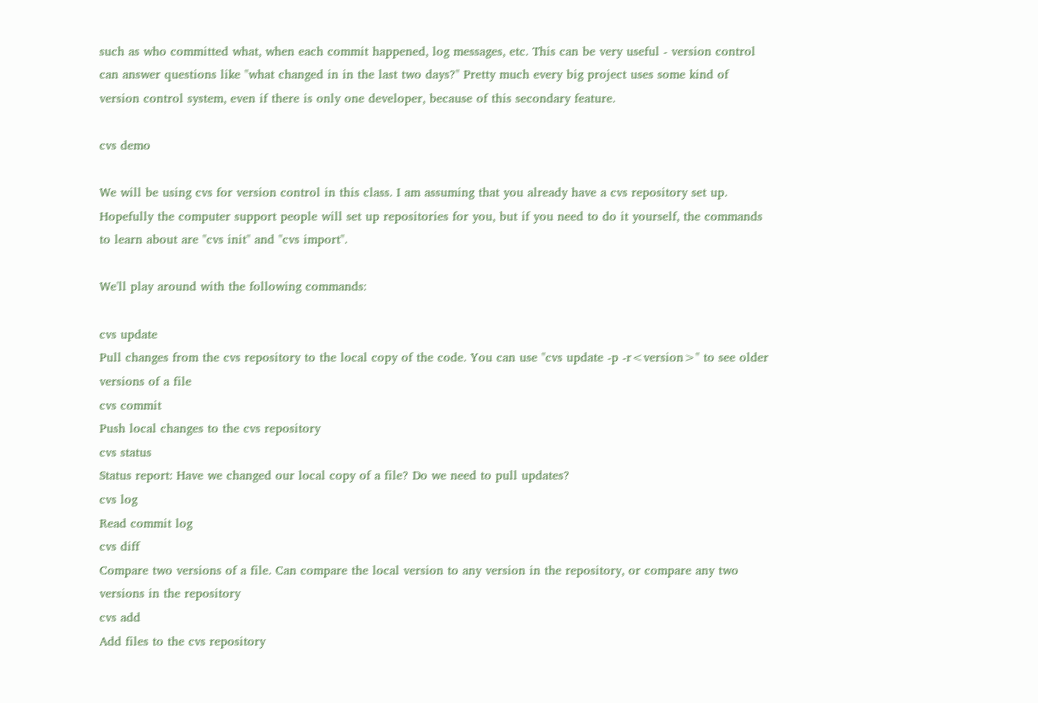such as who committed what, when each commit happened, log messages, etc. This can be very useful - version control can answer questions like "what changed in in the last two days?" Pretty much every big project uses some kind of version control system, even if there is only one developer, because of this secondary feature.

cvs demo

We will be using cvs for version control in this class. I am assuming that you already have a cvs repository set up. Hopefully the computer support people will set up repositories for you, but if you need to do it yourself, the commands to learn about are "cvs init" and "cvs import".

We'll play around with the following commands:

cvs update
Pull changes from the cvs repository to the local copy of the code. You can use "cvs update -p -r<version>" to see older versions of a file
cvs commit
Push local changes to the cvs repository
cvs status
Status report: Have we changed our local copy of a file? Do we need to pull updates?
cvs log
Read commit log
cvs diff
Compare two versions of a file. Can compare the local version to any version in the repository, or compare any two versions in the repository
cvs add
Add files to the cvs repository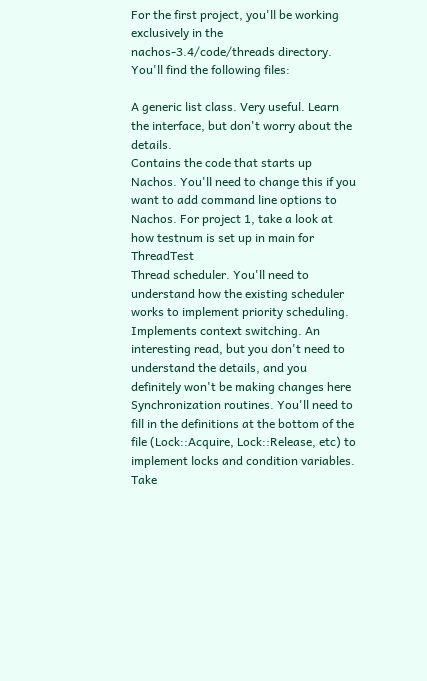For the first project, you'll be working exclusively in the nachos-3.4/code/threads directory. You'll find the following files:

A generic list class. Very useful. Learn the interface, but don't worry about the details.
Contains the code that starts up Nachos. You'll need to change this if you want to add command line options to Nachos. For project 1, take a look at how testnum is set up in main for ThreadTest
Thread scheduler. You'll need to understand how the existing scheduler works to implement priority scheduling.
Implements context switching. An interesting read, but you don't need to understand the details, and you definitely won't be making changes here
Synchronization routines. You'll need to fill in the definitions at the bottom of the file (Lock::Acquire, Lock::Release, etc) to implement locks and condition variables. Take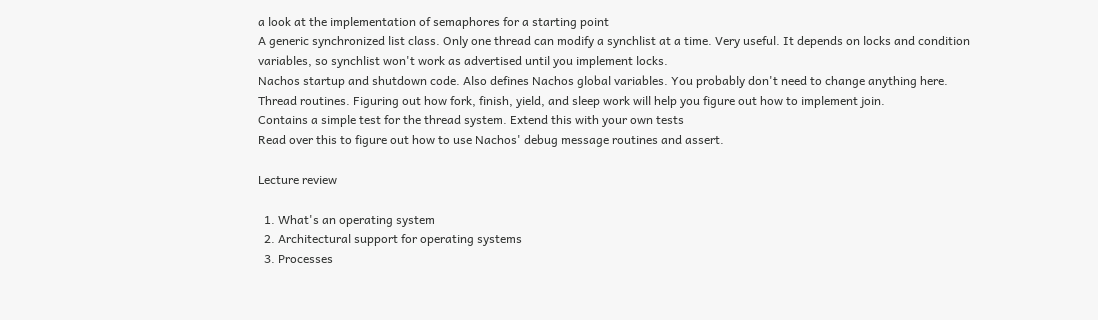a look at the implementation of semaphores for a starting point
A generic synchronized list class. Only one thread can modify a synchlist at a time. Very useful. It depends on locks and condition variables, so synchlist won't work as advertised until you implement locks.
Nachos startup and shutdown code. Also defines Nachos global variables. You probably don't need to change anything here.
Thread routines. Figuring out how fork, finish, yield, and sleep work will help you figure out how to implement join.
Contains a simple test for the thread system. Extend this with your own tests
Read over this to figure out how to use Nachos' debug message routines and assert.

Lecture review

  1. What's an operating system
  2. Architectural support for operating systems
  3. Processes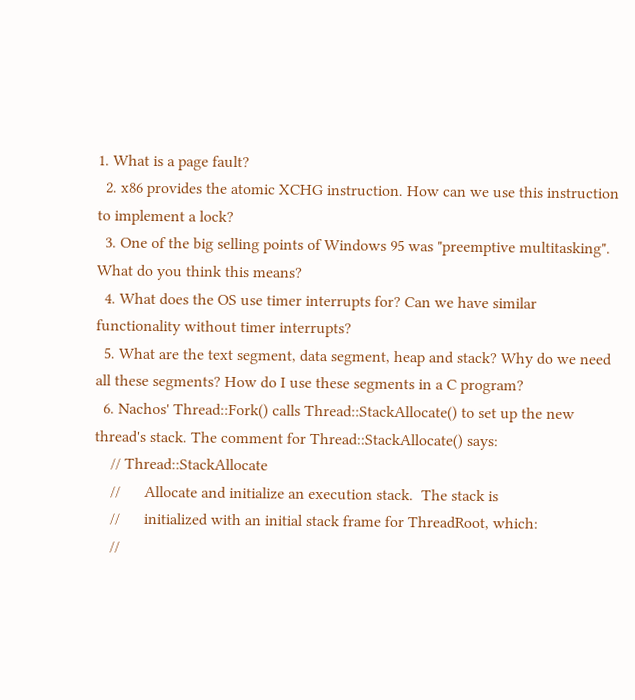1. What is a page fault?
  2. x86 provides the atomic XCHG instruction. How can we use this instruction to implement a lock?
  3. One of the big selling points of Windows 95 was "preemptive multitasking". What do you think this means?
  4. What does the OS use timer interrupts for? Can we have similar functionality without timer interrupts?
  5. What are the text segment, data segment, heap and stack? Why do we need all these segments? How do I use these segments in a C program?
  6. Nachos' Thread::Fork() calls Thread::StackAllocate() to set up the new thread's stack. The comment for Thread::StackAllocate() says:
    // Thread::StackAllocate
    //      Allocate and initialize an execution stack.  The stack is
    //      initialized with an initial stack frame for ThreadRoot, which:
    //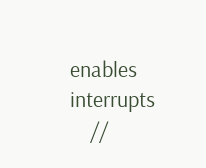enables interrupts
    //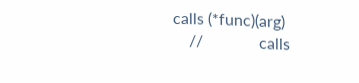calls (*func)(arg)
    //              calls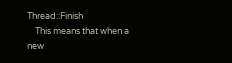Thread::Finish
    This means that when a new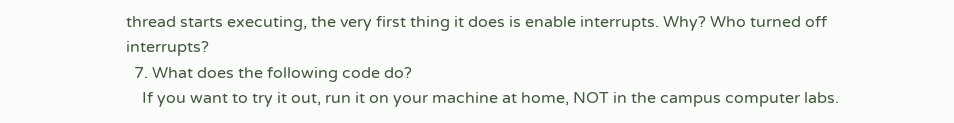thread starts executing, the very first thing it does is enable interrupts. Why? Who turned off interrupts?
  7. What does the following code do?
    If you want to try it out, run it on your machine at home, NOT in the campus computer labs.